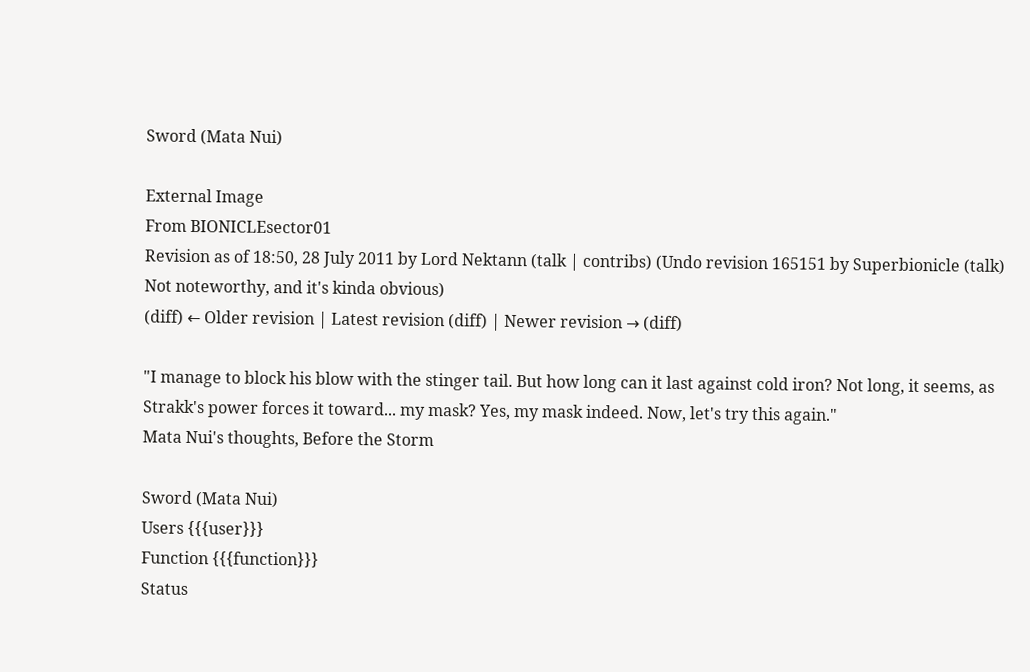Sword (Mata Nui)

External Image
From BIONICLEsector01
Revision as of 18:50, 28 July 2011 by Lord Nektann (talk | contribs) (Undo revision 165151 by Superbionicle (talk) Not noteworthy, and it's kinda obvious)
(diff) ← Older revision | Latest revision (diff) | Newer revision → (diff)

"I manage to block his blow with the stinger tail. But how long can it last against cold iron? Not long, it seems, as Strakk's power forces it toward... my mask? Yes, my mask indeed. Now, let's try this again."
Mata Nui's thoughts, Before the Storm

Sword (Mata Nui)
Users {{{user}}}
Function {{{function}}}
Status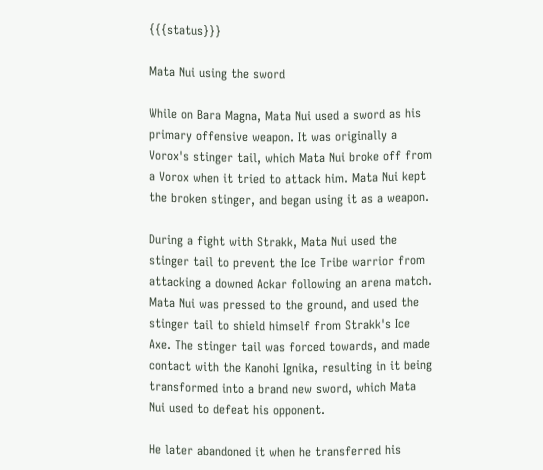{{{status}}}

Mata Nui using the sword

While on Bara Magna, Mata Nui used a sword as his primary offensive weapon. It was originally a Vorox's stinger tail, which Mata Nui broke off from a Vorox when it tried to attack him. Mata Nui kept the broken stinger, and began using it as a weapon.

During a fight with Strakk, Mata Nui used the stinger tail to prevent the Ice Tribe warrior from attacking a downed Ackar following an arena match. Mata Nui was pressed to the ground, and used the stinger tail to shield himself from Strakk's Ice Axe. The stinger tail was forced towards, and made contact with the Kanohi Ignika, resulting in it being transformed into a brand new sword, which Mata Nui used to defeat his opponent.

He later abandoned it when he transferred his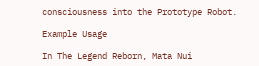consciousness into the Prototype Robot.

Example Usage

In The Legend Reborn, Mata Nui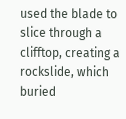used the blade to slice through a clifftop, creating a rockslide, which buried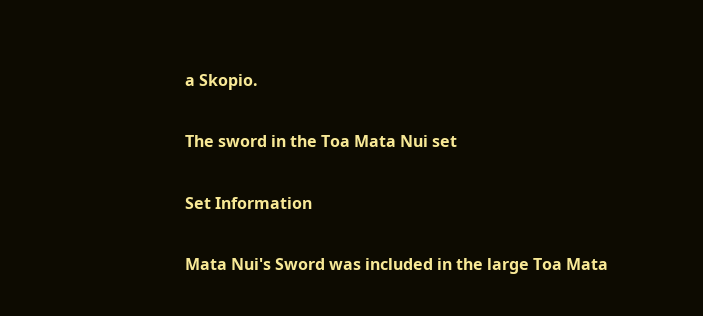a Skopio.

The sword in the Toa Mata Nui set

Set Information

Mata Nui's Sword was included in the large Toa Mata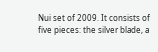Nui set of 2009. It consists of five pieces: the silver blade, a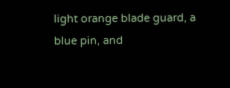light orange blade guard, a blue pin, and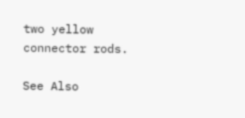two yellow connector rods.

See Also